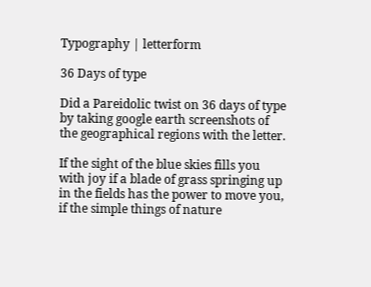Typography | letterform

36 Days of type

Did a Pareidolic twist on 36 days of type by taking google earth screenshots of the geographical regions with the letter.

If the sight of the blue skies fills you with joy if a blade of grass springing up in the fields has the power to move you, if the simple things of nature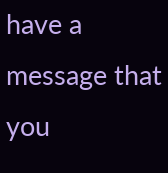have a message that you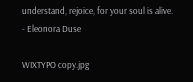understand, rejoice, for your soul is alive. - Eleonora Duse

WIXTYPO copy.jpg